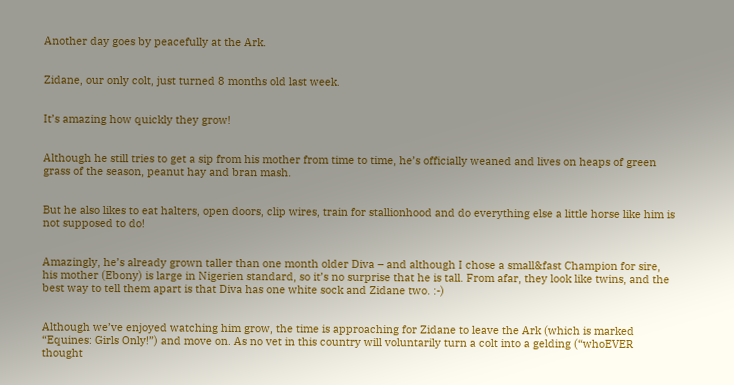Another day goes by peacefully at the Ark.


Zidane, our only colt, just turned 8 months old last week.


It’s amazing how quickly they grow!


Although he still tries to get a sip from his mother from time to time, he’s officially weaned and lives on heaps of green grass of the season, peanut hay and bran mash.


But he also likes to eat halters, open doors, clip wires, train for stallionhood and do everything else a little horse like him is not supposed to do!


Amazingly, he’s already grown taller than one month older Diva – and although I chose a small&fast Champion for sire, his mother (Ebony) is large in Nigerien standard, so it’s no surprise that he is tall. From afar, they look like twins, and the best way to tell them apart is that Diva has one white sock and Zidane two. :-)


Although we’ve enjoyed watching him grow, the time is approaching for Zidane to leave the Ark (which is marked “Equines: Girls Only!”) and move on. As no vet in this country will voluntarily turn a colt into a gelding (“whoEVER thought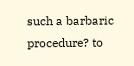such a barbaric procedure? to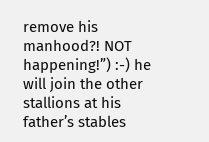remove his manhood?! NOT happening!”) :-) he will join the other stallions at his father’s stables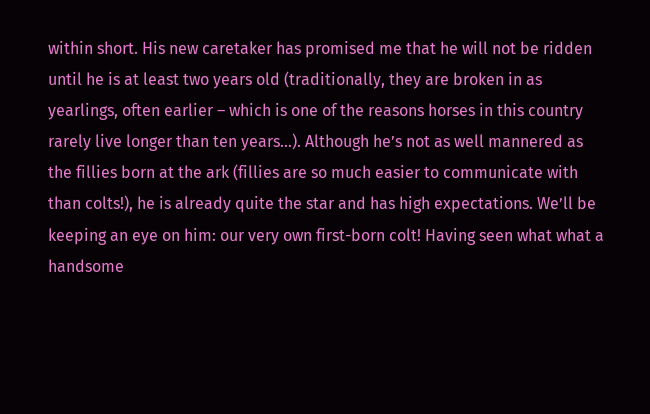within short. His new caretaker has promised me that he will not be ridden until he is at least two years old (traditionally, they are broken in as yearlings, often earlier – which is one of the reasons horses in this country rarely live longer than ten years…). Although he’s not as well mannered as the fillies born at the ark (fillies are so much easier to communicate with than colts!), he is already quite the star and has high expectations. We’ll be keeping an eye on him: our very own first-born colt! Having seen what what a handsome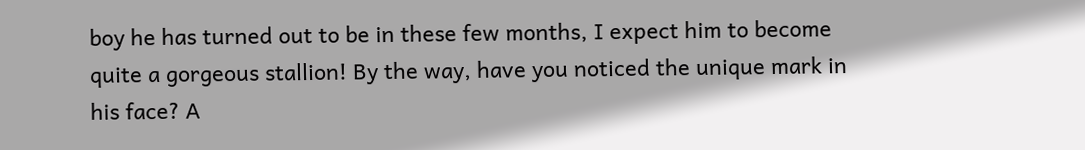boy he has turned out to be in these few months, I expect him to become quite a gorgeous stallion! By the way, have you noticed the unique mark in his face? A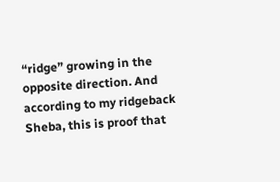“ridge” growing in the opposite direction. And according to my ridgeback Sheba, this is proof that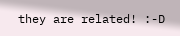they are related! :-D